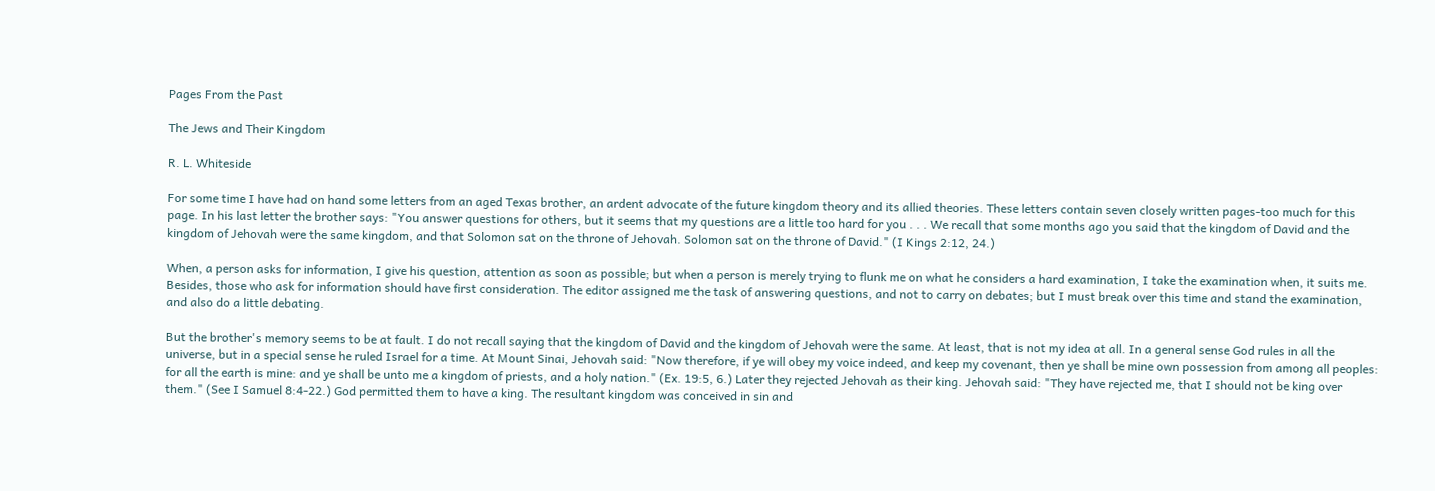Pages From the Past

The Jews and Their Kingdom

R. L. Whiteside

For some time I have had on hand some letters from an aged Texas brother, an ardent advocate of the future kingdom theory and its allied theories. These letters contain seven closely written pages-too much for this page. In his last letter the brother says: "You answer questions for others, but it seems that my questions are a little too hard for you . . . We recall that some months ago you said that the kingdom of David and the kingdom of Jehovah were the same kingdom, and that Solomon sat on the throne of Jehovah. Solomon sat on the throne of David." (I Kings 2:12, 24.)

When, a person asks for information, I give his question, attention as soon as possible; but when a person is merely trying to flunk me on what he considers a hard examination, I take the examination when, it suits me. Besides, those who ask for information should have first consideration. The editor assigned me the task of answering questions, and not to carry on debates; but I must break over this time and stand the examination, and also do a little debating.

But the brother's memory seems to be at fault. I do not recall saying that the kingdom of David and the kingdom of Jehovah were the same. At least, that is not my idea at all. In a general sense God rules in all the universe, but in a special sense he ruled Israel for a time. At Mount Sinai, Jehovah said: "Now therefore, if ye will obey my voice indeed, and keep my covenant, then ye shall be mine own possession from among all peoples: for all the earth is mine: and ye shall be unto me a kingdom of priests, and a holy nation." (Ex. 19:5, 6.) Later they rejected Jehovah as their king. Jehovah said: "They have rejected me, that I should not be king over them." (See I Samuel 8:4-22.) God permitted them to have a king. The resultant kingdom was conceived in sin and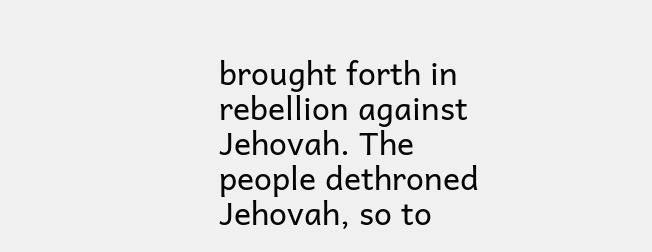brought forth in rebellion against Jehovah. The people dethroned Jehovah, so to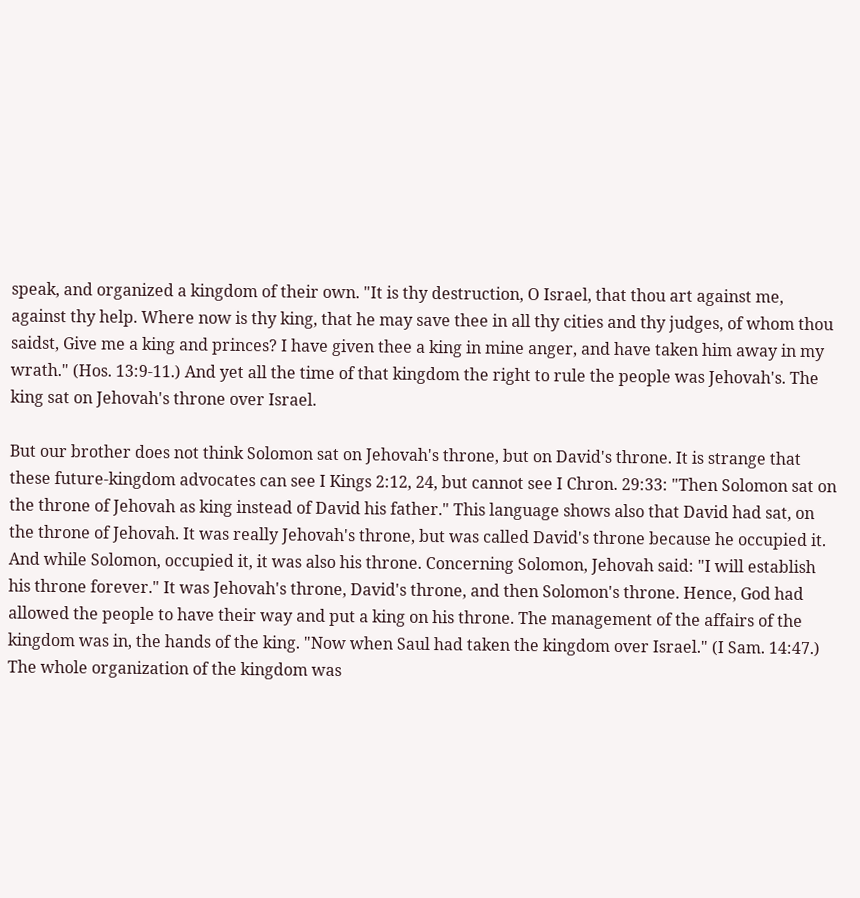speak, and organized a kingdom of their own. "It is thy destruction, O Israel, that thou art against me, against thy help. Where now is thy king, that he may save thee in all thy cities and thy judges, of whom thou saidst, Give me a king and princes? I have given thee a king in mine anger, and have taken him away in my wrath." (Hos. 13:9-11.) And yet all the time of that kingdom the right to rule the people was Jehovah's. The king sat on Jehovah's throne over Israel.

But our brother does not think Solomon sat on Jehovah's throne, but on David's throne. It is strange that these future-kingdom advocates can see I Kings 2:12, 24, but cannot see I Chron. 29:33: "Then Solomon sat on the throne of Jehovah as king instead of David his father." This language shows also that David had sat, on the throne of Jehovah. It was really Jehovah's throne, but was called David's throne because he occupied it. And while Solomon, occupied it, it was also his throne. Concerning Solomon, Jehovah said: "I will establish his throne forever." It was Jehovah's throne, David's throne, and then Solomon's throne. Hence, God had allowed the people to have their way and put a king on his throne. The management of the affairs of the kingdom was in, the hands of the king. "Now when Saul had taken the kingdom over Israel." (I Sam. 14:47.) The whole organization of the kingdom was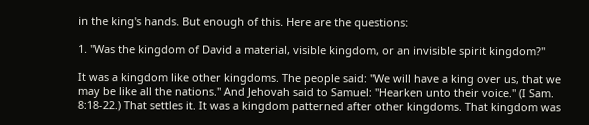in the king's hands. But enough of this. Here are the questions:

1. "Was the kingdom of David a material, visible kingdom, or an invisible spirit kingdom?"

It was a kingdom like other kingdoms. The people said: "We will have a king over us, that we may be like all the nations." And Jehovah said to Samuel: "Hearken unto their voice." (I Sam. 8:18-22.) That settles it. It was a kingdom patterned after other kingdoms. That kingdom was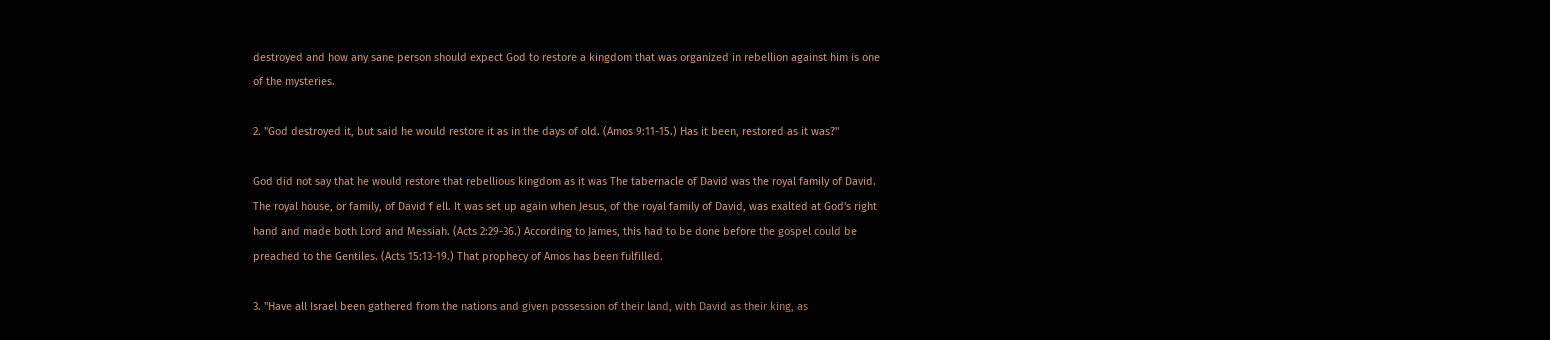destroyed and how any sane person should expect God to restore a kingdom that was organized in rebellion against him is one of the mysteries.

2. "God destroyed it, but said he would restore it as in the days of old. (Amos 9:11-15.) Has it been, restored as it was?"

God did not say that he would restore that rebellious kingdom as it was The tabernacle of David was the royal family of David. The royal house, or family, of David f ell. It was set up again when Jesus, of the royal family of David, was exalted at God's right hand and made both Lord and Messiah. (Acts 2:29-36.) According to James, this had to be done before the gospel could be preached to the Gentiles. (Acts 15:13-19.) That prophecy of Amos has been fulfilled.

3. "Have all Israel been gathered from the nations and given possession of their land, with David as their king, as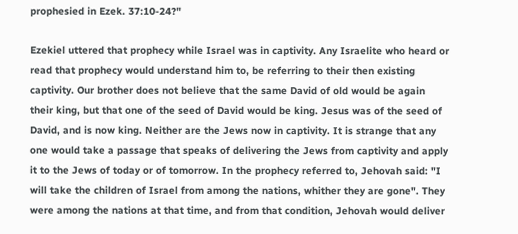prophesied in Ezek. 37:10-24?"

Ezekiel uttered that prophecy while Israel was in captivity. Any Israelite who heard or read that prophecy would understand him to, be referring to their then existing captivity. Our brother does not believe that the same David of old would be again their king, but that one of the seed of David would be king. Jesus was of the seed of David, and is now king. Neither are the Jews now in captivity. It is strange that any one would take a passage that speaks of delivering the Jews from captivity and apply it to the Jews of today or of tomorrow. In the prophecy referred to, Jehovah said: "I will take the children of Israel from among the nations, whither they are gone". They were among the nations at that time, and from that condition, Jehovah would deliver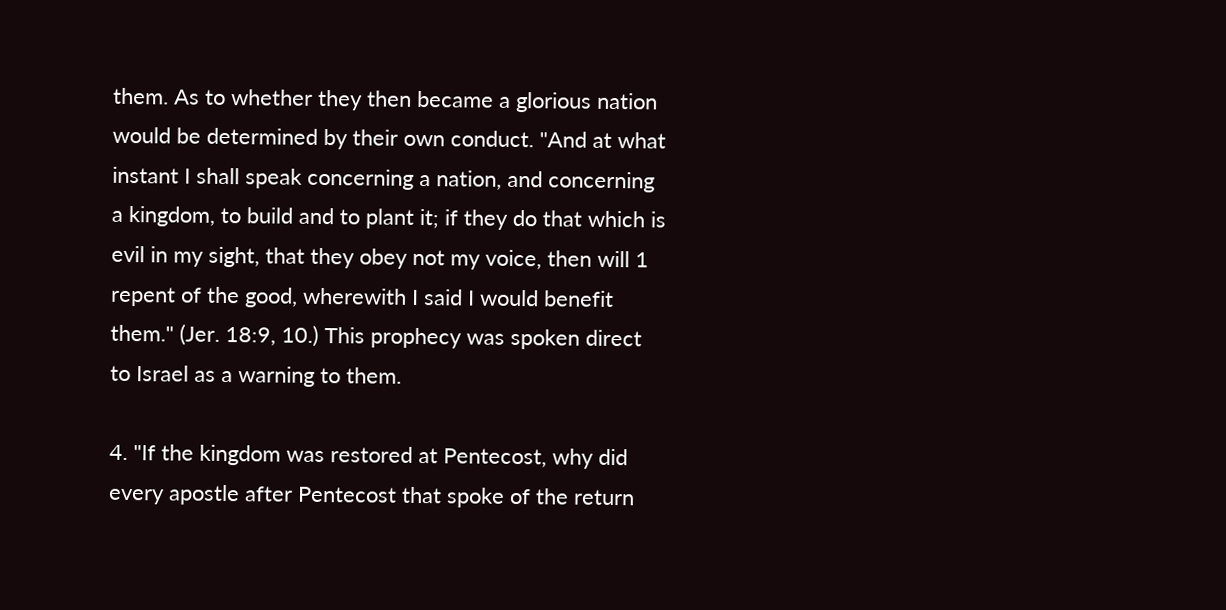them. As to whether they then became a glorious nation would be determined by their own conduct. "And at what instant I shall speak concerning a nation, and concerning a kingdom, to build and to plant it; if they do that which is evil in my sight, that they obey not my voice, then will 1 repent of the good, wherewith I said I would benefit them." (Jer. 18:9, 10.) This prophecy was spoken direct to Israel as a warning to them.

4. "If the kingdom was restored at Pentecost, why did every apostle after Pentecost that spoke of the return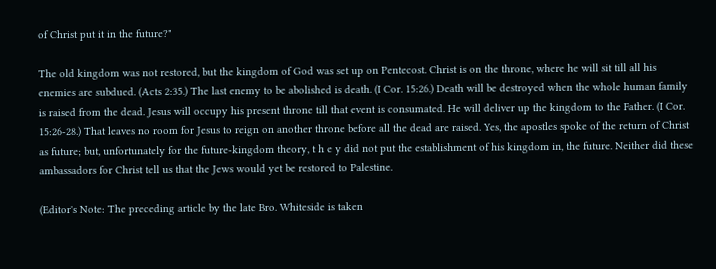of Christ put it in the future?"

The old kingdom was not restored, but the kingdom of God was set up on Pentecost. Christ is on the throne, where he will sit till all his enemies are subdued. (Acts 2:35.) The last enemy to be abolished is death. (I Cor. 15:26.) Death will be destroyed when the whole human family is raised from the dead. Jesus will occupy his present throne till that event is consumated. He will deliver up the kingdom to the Father. (I Cor. 15:26-28.) That leaves no room for Jesus to reign on another throne before all the dead are raised. Yes, the apostles spoke of the return of Christ as future; but, unfortunately for the future-kingdom theory, t h e y did not put the establishment of his kingdom in, the future. Neither did these ambassadors for Christ tell us that the Jews would yet be restored to Palestine.

(Editor's Note: The preceding article by the late Bro. Whiteside is taken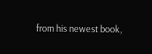from his newest book,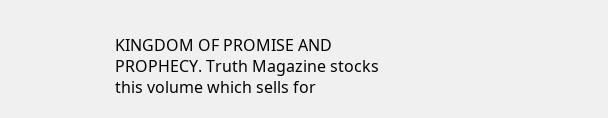KINGDOM OF PROMISE AND PROPHECY. Truth Magazine stocks this volume which sells for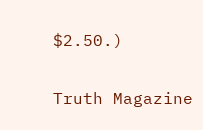$2.50.)

Truth Magazine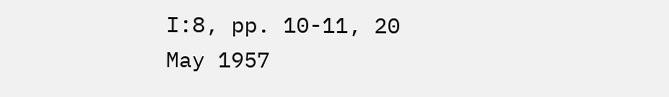I:8, pp. 10-11, 20
May 1957